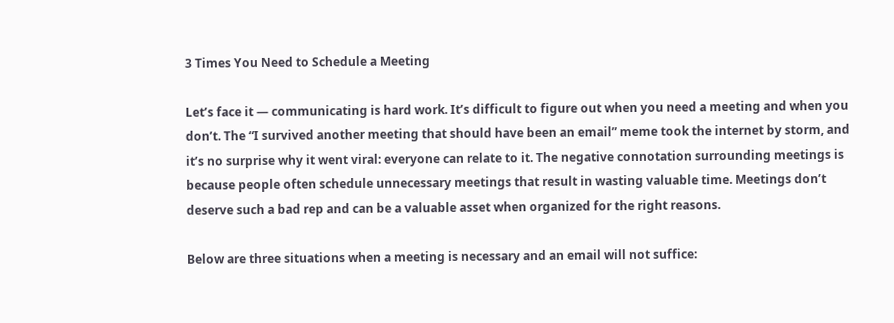3 Times You Need to Schedule a Meeting

Let’s face it — communicating is hard work. It’s difficult to figure out when you need a meeting and when you don’t. The “I survived another meeting that should have been an email” meme took the internet by storm, and it’s no surprise why it went viral: everyone can relate to it. The negative connotation surrounding meetings is because people often schedule unnecessary meetings that result in wasting valuable time. Meetings don’t deserve such a bad rep and can be a valuable asset when organized for the right reasons.

Below are three situations when a meeting is necessary and an email will not suffice: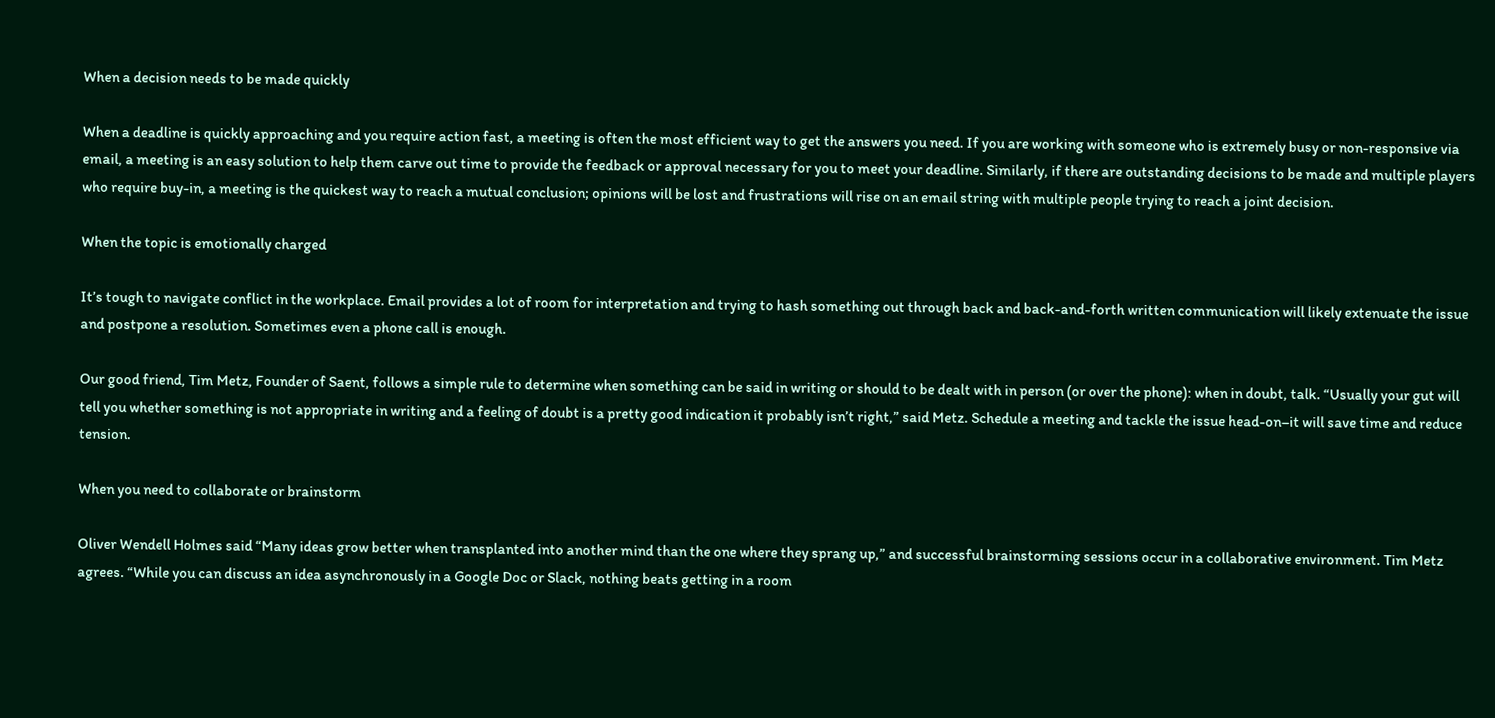When a decision needs to be made quickly

When a deadline is quickly approaching and you require action fast, a meeting is often the most efficient way to get the answers you need. If you are working with someone who is extremely busy or non-responsive via email, a meeting is an easy solution to help them carve out time to provide the feedback or approval necessary for you to meet your deadline. Similarly, if there are outstanding decisions to be made and multiple players who require buy-in, a meeting is the quickest way to reach a mutual conclusion; opinions will be lost and frustrations will rise on an email string with multiple people trying to reach a joint decision.

When the topic is emotionally charged

It’s tough to navigate conflict in the workplace. Email provides a lot of room for interpretation and trying to hash something out through back and back-and-forth written communication will likely extenuate the issue and postpone a resolution. Sometimes even a phone call is enough.

Our good friend, Tim Metz, Founder of Saent, follows a simple rule to determine when something can be said in writing or should to be dealt with in person (or over the phone): when in doubt, talk. “Usually your gut will tell you whether something is not appropriate in writing and a feeling of doubt is a pretty good indication it probably isn’t right,” said Metz. Schedule a meeting and tackle the issue head-on–it will save time and reduce tension.

When you need to collaborate or brainstorm

Oliver Wendell Holmes said “Many ideas grow better when transplanted into another mind than the one where they sprang up,” and successful brainstorming sessions occur in a collaborative environment. Tim Metz agrees. “While you can discuss an idea asynchronously in a Google Doc or Slack, nothing beats getting in a room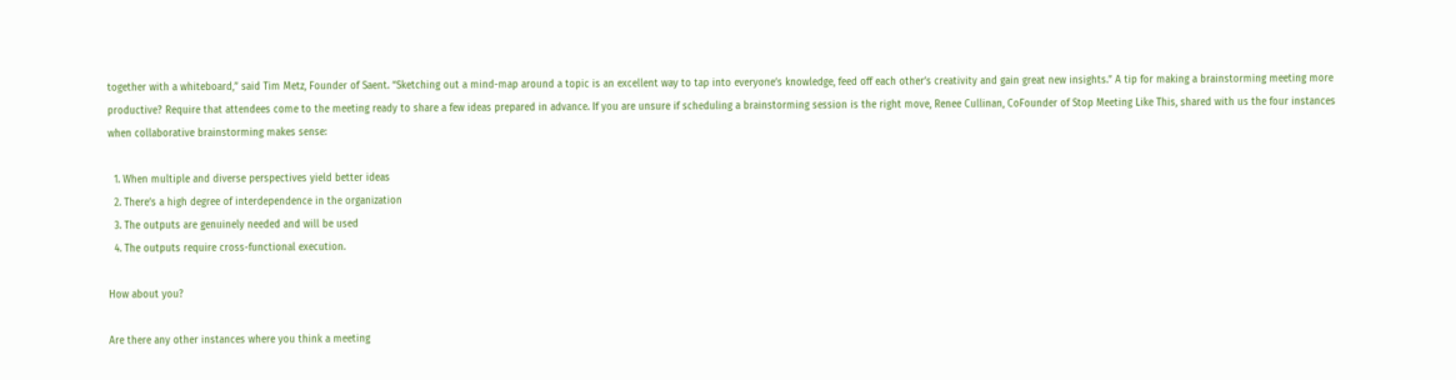together with a whiteboard,” said Tim Metz, Founder of Saent. “Sketching out a mind-map around a topic is an excellent way to tap into everyone’s knowledge, feed off each other’s creativity and gain great new insights.” A tip for making a brainstorming meeting more productive? Require that attendees come to the meeting ready to share a few ideas prepared in advance. If you are unsure if scheduling a brainstorming session is the right move, Renee Cullinan, CoFounder of Stop Meeting Like This, shared with us the four instances when collaborative brainstorming makes sense:

  1. When multiple and diverse perspectives yield better ideas
  2. There’s a high degree of interdependence in the organization
  3. The outputs are genuinely needed and will be used
  4. The outputs require cross-functional execution.

How about you?

Are there any other instances where you think a meeting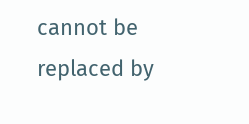cannot be replaced by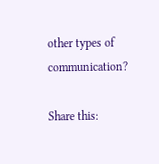other types of communication?

Share this: